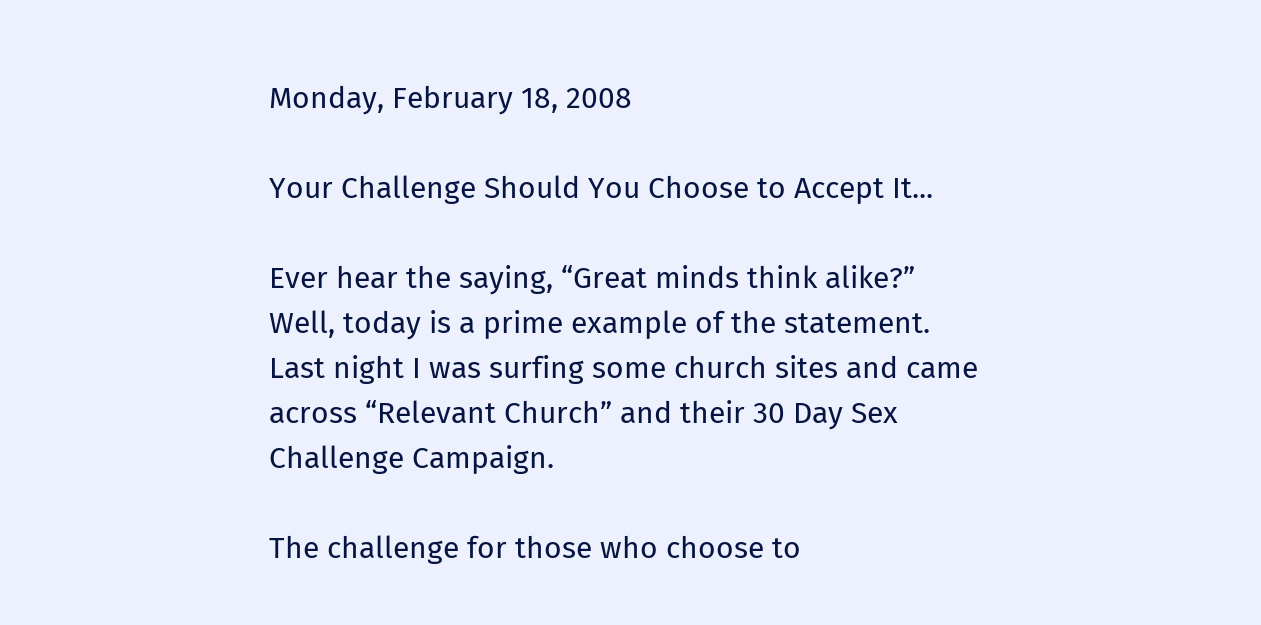Monday, February 18, 2008

Your Challenge Should You Choose to Accept It...

Ever hear the saying, “Great minds think alike?” Well, today is a prime example of the statement. Last night I was surfing some church sites and came across “Relevant Church” and their 30 Day Sex Challenge Campaign.

The challenge for those who choose to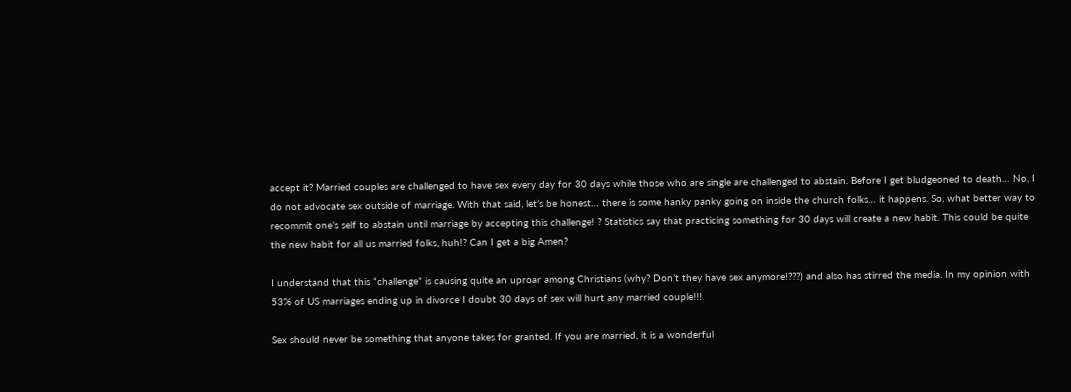accept it? Married couples are challenged to have sex every day for 30 days while those who are single are challenged to abstain. Before I get bludgeoned to death… No, I do not advocate sex outside of marriage. With that said, let’s be honest… there is some hanky panky going on inside the church folks… it happens. So, what better way to recommit one’s self to abstain until marriage by accepting this challenge! ? Statistics say that practicing something for 30 days will create a new habit. This could be quite the new habit for all us married folks, huh!? Can I get a big Amen?

I understand that this “challenge” is causing quite an uproar among Christians (why? Don’t they have sex anymore!???) and also has stirred the media. In my opinion with 53% of US marriages ending up in divorce I doubt 30 days of sex will hurt any married couple!!!

Sex should never be something that anyone takes for granted. If you are married, it is a wonderful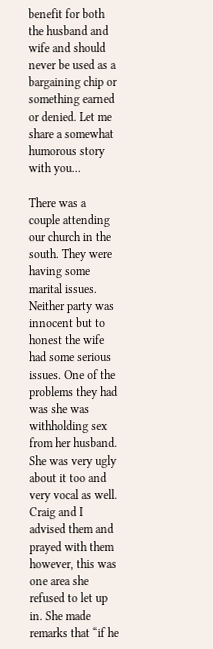benefit for both the husband and wife and should never be used as a bargaining chip or something earned or denied. Let me share a somewhat humorous story with you…

There was a couple attending our church in the south. They were having some marital issues. Neither party was innocent but to honest the wife had some serious issues. One of the problems they had was she was withholding sex from her husband. She was very ugly about it too and very vocal as well. Craig and I advised them and prayed with them however, this was one area she refused to let up in. She made remarks that “if he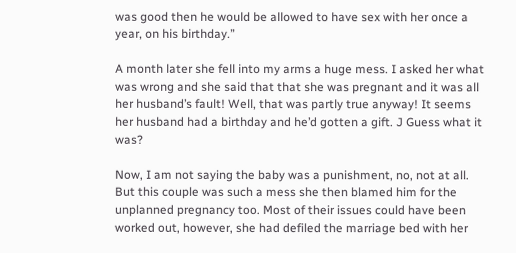was good then he would be allowed to have sex with her once a year, on his birthday.”

A month later she fell into my arms a huge mess. I asked her what was wrong and she said that that she was pregnant and it was all her husband’s fault! Well, that was partly true anyway! It seems her husband had a birthday and he’d gotten a gift. J Guess what it was?

Now, I am not saying the baby was a punishment, no, not at all. But this couple was such a mess she then blamed him for the unplanned pregnancy too. Most of their issues could have been worked out, however, she had defiled the marriage bed with her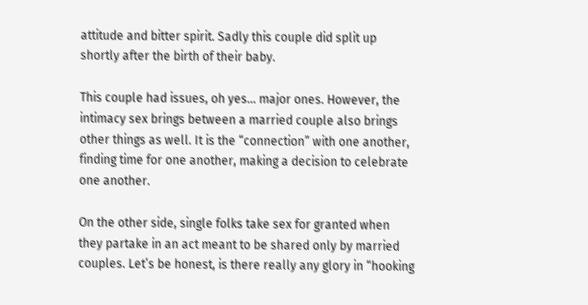attitude and bitter spirit. Sadly this couple did split up shortly after the birth of their baby.

This couple had issues, oh yes… major ones. However, the intimacy sex brings between a married couple also brings other things as well. It is the “connection” with one another, finding time for one another, making a decision to celebrate one another.

On the other side, single folks take sex for granted when they partake in an act meant to be shared only by married couples. Let’s be honest, is there really any glory in “hooking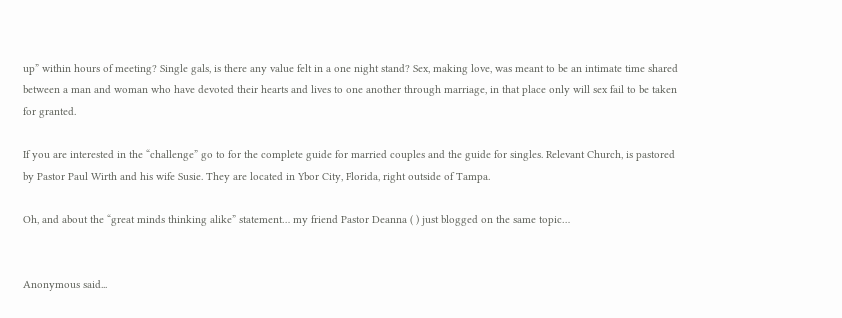up” within hours of meeting? Single gals, is there any value felt in a one night stand? Sex, making love, was meant to be an intimate time shared between a man and woman who have devoted their hearts and lives to one another through marriage, in that place only will sex fail to be taken for granted.

If you are interested in the “challenge” go to for the complete guide for married couples and the guide for singles. Relevant Church, is pastored by Pastor Paul Wirth and his wife Susie. They are located in Ybor City, Florida, right outside of Tampa.

Oh, and about the “great minds thinking alike” statement… my friend Pastor Deanna ( ) just blogged on the same topic…


Anonymous said...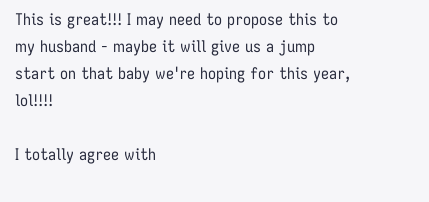This is great!!! I may need to propose this to my husband - maybe it will give us a jump start on that baby we're hoping for this year, lol!!!!

I totally agree with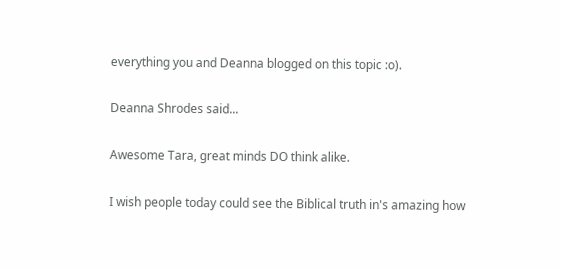everything you and Deanna blogged on this topic :o).

Deanna Shrodes said...

Awesome Tara, great minds DO think alike.

I wish people today could see the Biblical truth in's amazing how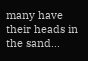many have their heads in the sand...